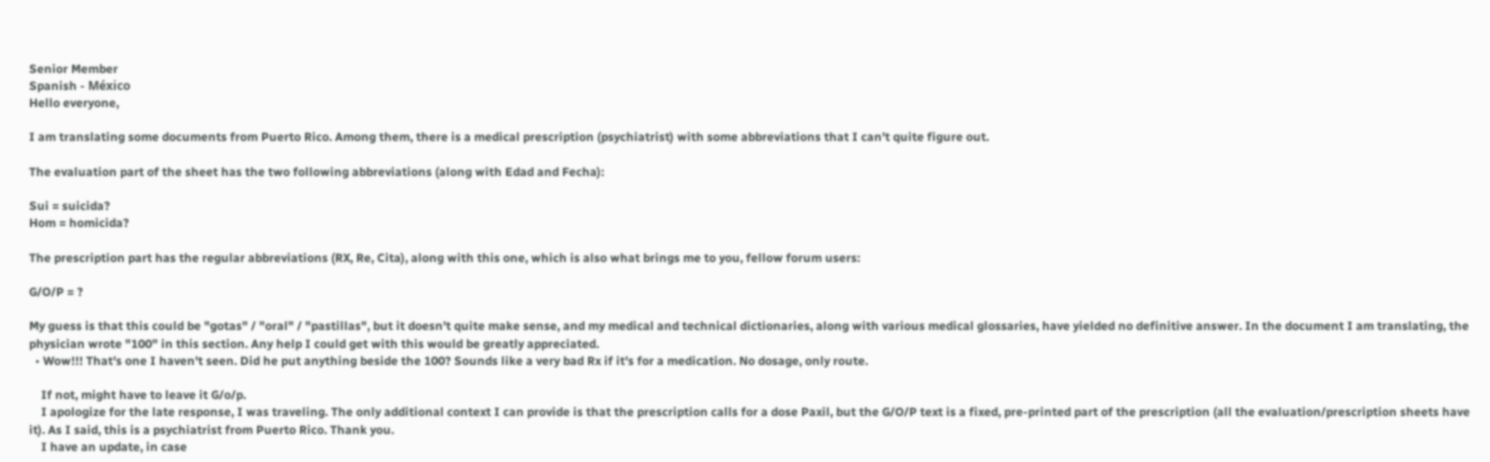Senior Member
Spanish - México
Hello everyone,

I am translating some documents from Puerto Rico. Among them, there is a medical prescription (psychiatrist) with some abbreviations that I can't quite figure out.

The evaluation part of the sheet has the two following abbreviations (along with Edad and Fecha):

Sui = suicida?
Hom = homicida?

The prescription part has the regular abbreviations (RX, Re, Cita), along with this one, which is also what brings me to you, fellow forum users:

G/O/P = ?

My guess is that this could be "gotas" / "oral" / "pastillas", but it doesn't quite make sense, and my medical and technical dictionaries, along with various medical glossaries, have yielded no definitive answer. In the document I am translating, the physician wrote "100" in this section. Any help I could get with this would be greatly appreciated.
  • Wow!!! That's one I haven't seen. Did he put anything beside the 100? Sounds like a very bad Rx if it's for a medication. No dosage, only route.

    If not, might have to leave it G/o/p.
    I apologize for the late response, I was traveling. The only additional context I can provide is that the prescription calls for a dose Paxil, but the G/O/P text is a fixed, pre-printed part of the prescription (all the evaluation/prescription sheets have it). As I said, this is a psychiatrist from Puerto Rico. Thank you.
    I have an update, in case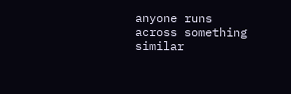anyone runs across something similar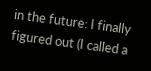in the future: I finally figured out (I called a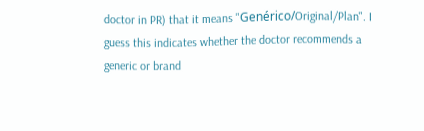doctor in PR) that it means "Genérico/Original/Plan". I guess this indicates whether the doctor recommends a generic or brand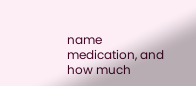name medication, and how much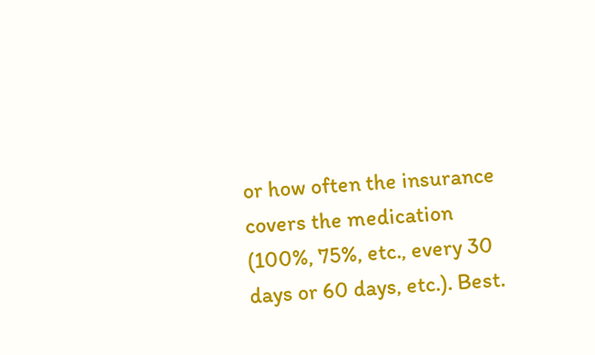or how often the insurance covers the medication (100%, 75%, etc., every 30 days or 60 days, etc.). Best.